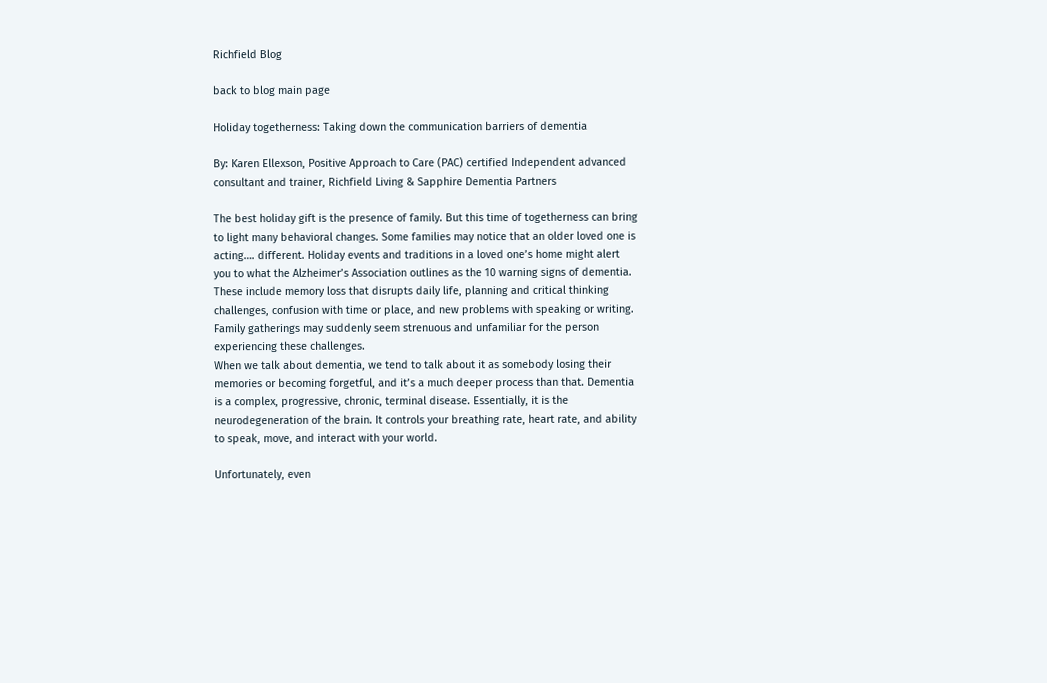Richfield Blog

back to blog main page

Holiday togetherness: Taking down the communication barriers of dementia

By: Karen Ellexson, Positive Approach to Care (PAC) certified Independent advanced consultant and trainer, Richfield Living & Sapphire Dementia Partners

The best holiday gift is the presence of family. But this time of togetherness can bring to light many behavioral changes. Some families may notice that an older loved one is acting…. different. Holiday events and traditions in a loved one’s home might alert you to what the Alzheimer’s Association outlines as the 10 warning signs of dementia. These include memory loss that disrupts daily life, planning and critical thinking challenges, confusion with time or place, and new problems with speaking or writing. Family gatherings may suddenly seem strenuous and unfamiliar for the person experiencing these challenges.
When we talk about dementia, we tend to talk about it as somebody losing their memories or becoming forgetful, and it’s a much deeper process than that. Dementia is a complex, progressive, chronic, terminal disease. Essentially, it is the neurodegeneration of the brain. It controls your breathing rate, heart rate, and ability to speak, move, and interact with your world.

Unfortunately, even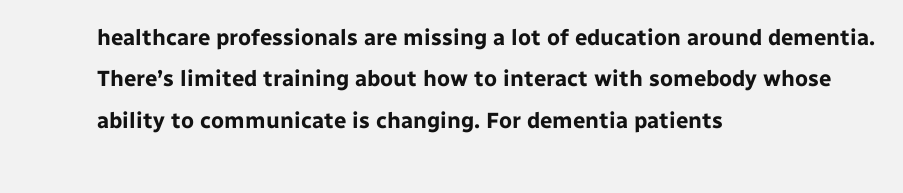healthcare professionals are missing a lot of education around dementia. There’s limited training about how to interact with somebody whose ability to communicate is changing. For dementia patients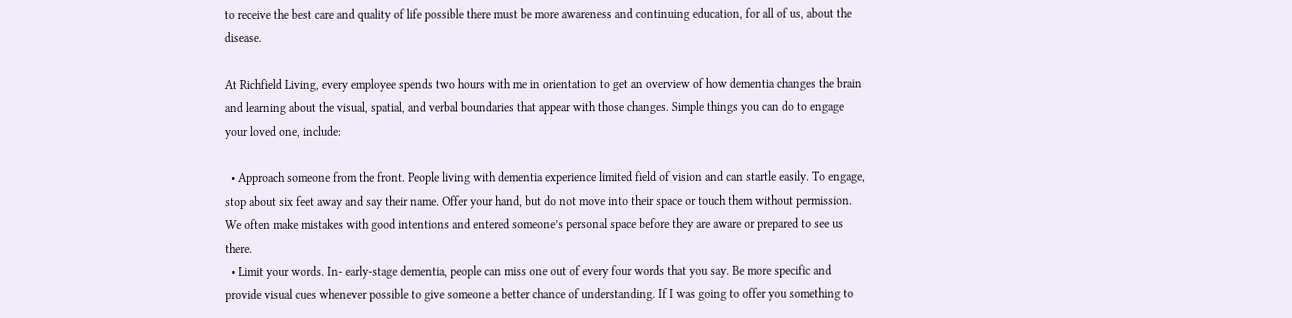to receive the best care and quality of life possible there must be more awareness and continuing education, for all of us, about the disease.

At Richfield Living, every employee spends two hours with me in orientation to get an overview of how dementia changes the brain and learning about the visual, spatial, and verbal boundaries that appear with those changes. Simple things you can do to engage your loved one, include:

  • Approach someone from the front. People living with dementia experience limited field of vision and can startle easily. To engage, stop about six feet away and say their name. Offer your hand, but do not move into their space or touch them without permission. We often make mistakes with good intentions and entered someone’s personal space before they are aware or prepared to see us there.
  • Limit your words. In- early-stage dementia, people can miss one out of every four words that you say. Be more specific and provide visual cues whenever possible to give someone a better chance of understanding. If I was going to offer you something to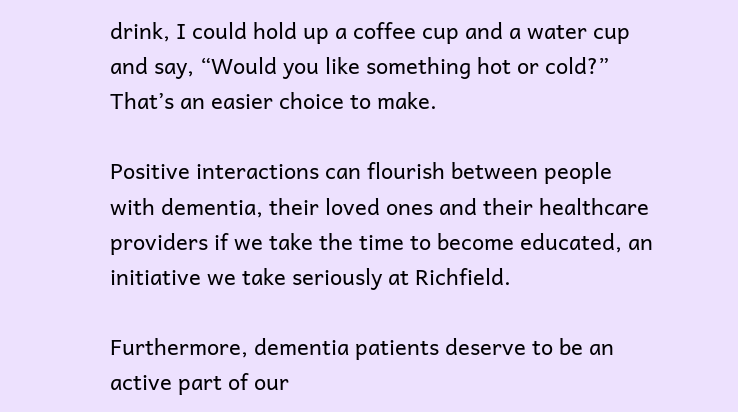drink, I could hold up a coffee cup and a water cup and say, “Would you like something hot or cold?” That’s an easier choice to make.

Positive interactions can flourish between people with dementia, their loved ones and their healthcare providers if we take the time to become educated, an initiative we take seriously at Richfield.

Furthermore, dementia patients deserve to be an active part of our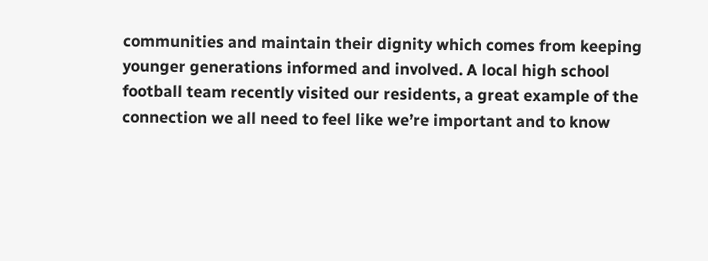communities and maintain their dignity which comes from keeping younger generations informed and involved. A local high school football team recently visited our residents, a great example of the connection we all need to feel like we’re important and to know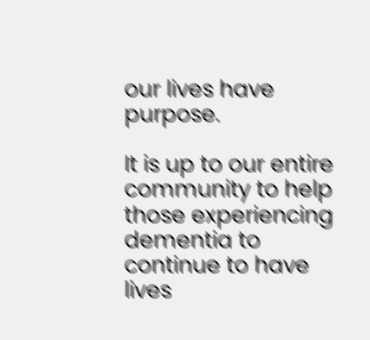our lives have purpose.

It is up to our entire community to help those experiencing dementia to continue to have lives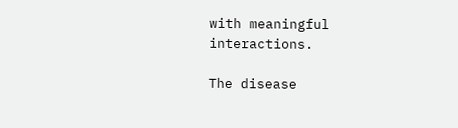with meaningful interactions.

The disease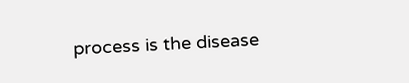process is the disease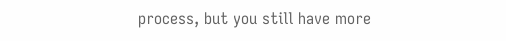process, but you still have more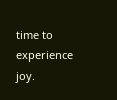time to experience joy.